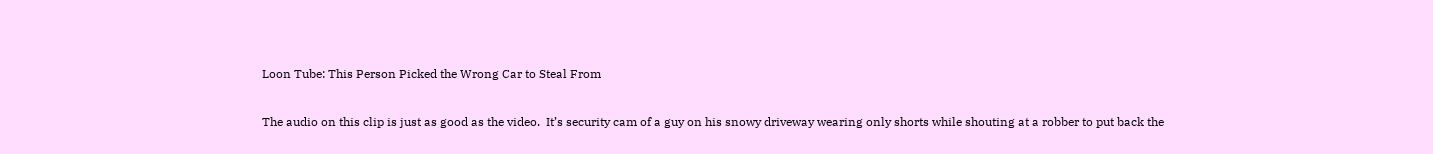Loon Tube: This Person Picked the Wrong Car to Steal From

The audio on this clip is just as good as the video.  It’s security cam of a guy on his snowy driveway wearing only shorts while shouting at a robber to put back the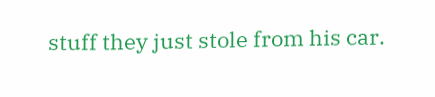stuff they just stole from his car.